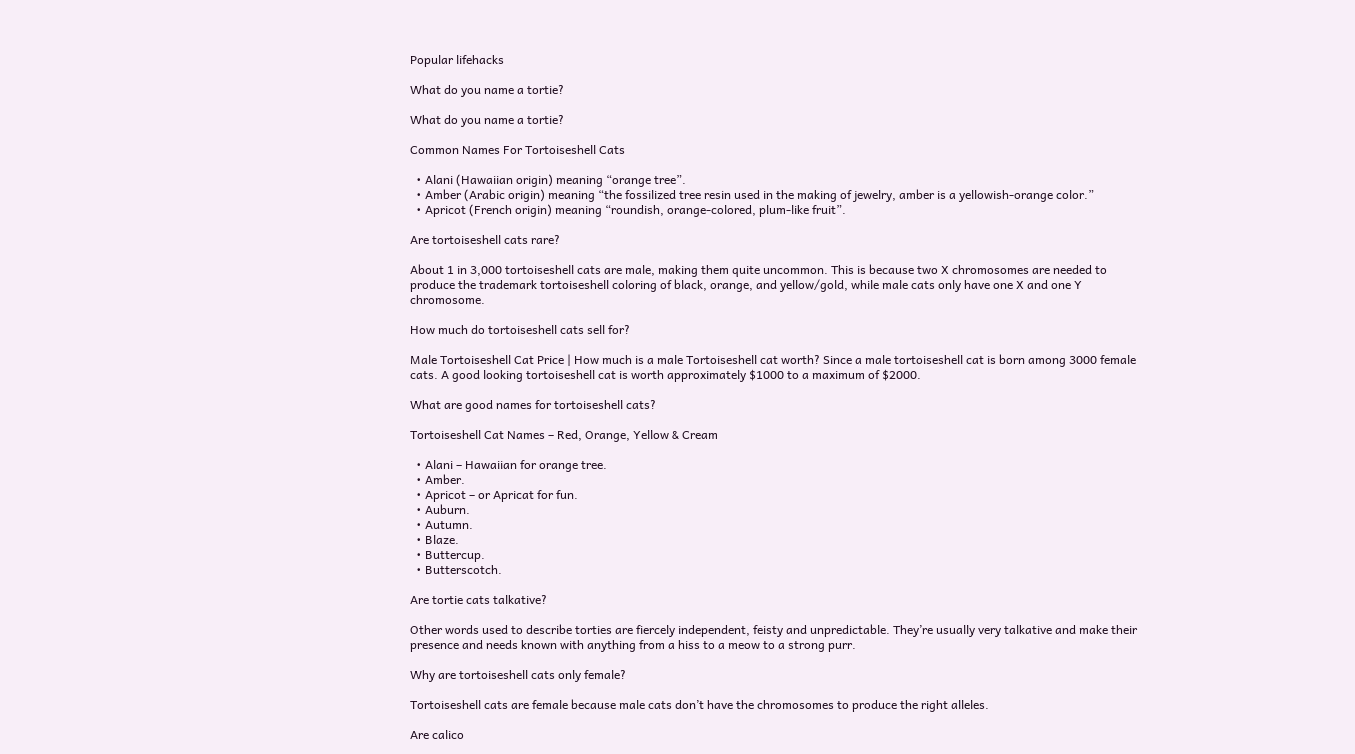Popular lifehacks

What do you name a tortie?

What do you name a tortie?

Common Names For Tortoiseshell Cats

  • Alani (Hawaiian origin) meaning “orange tree”.
  • Amber (Arabic origin) meaning “the fossilized tree resin used in the making of jewelry, amber is a yellowish-orange color.”
  • Apricot (French origin) meaning “roundish, orange-colored, plum-like fruit”.

Are tortoiseshell cats rare?

About 1 in 3,000 tortoiseshell cats are male, making them quite uncommon. This is because two X chromosomes are needed to produce the trademark tortoiseshell coloring of black, orange, and yellow/gold, while male cats only have one X and one Y chromosome.

How much do tortoiseshell cats sell for?

Male Tortoiseshell Cat Price | How much is a male Tortoiseshell cat worth? Since a male tortoiseshell cat is born among 3000 female cats. A good looking tortoiseshell cat is worth approximately $1000 to a maximum of $2000.

What are good names for tortoiseshell cats?

Tortoiseshell Cat Names – Red, Orange, Yellow & Cream

  • Alani – Hawaiian for orange tree.
  • Amber.
  • Apricot – or Apricat for fun.
  • Auburn.
  • Autumn.
  • Blaze.
  • Buttercup.
  • Butterscotch.

Are tortie cats talkative?

Other words used to describe torties are fiercely independent, feisty and unpredictable. They’re usually very talkative and make their presence and needs known with anything from a hiss to a meow to a strong purr.

Why are tortoiseshell cats only female?

Tortoiseshell cats are female because male cats don’t have the chromosomes to produce the right alleles.

Are calico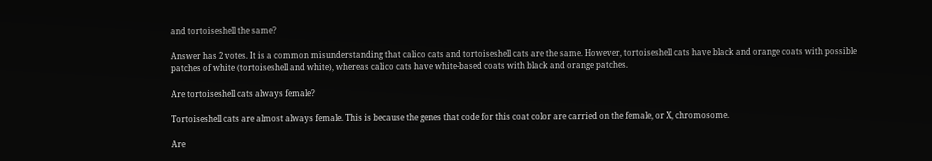and tortoiseshell the same?

Answer has 2 votes. It is a common misunderstanding that calico cats and tortoiseshell cats are the same. However, tortoiseshell cats have black and orange coats with possible patches of white (tortoiseshell and white), whereas calico cats have white-based coats with black and orange patches.

Are tortoiseshell cats always female?

Tortoiseshell cats are almost always female. This is because the genes that code for this coat color are carried on the female, or X, chromosome.

Are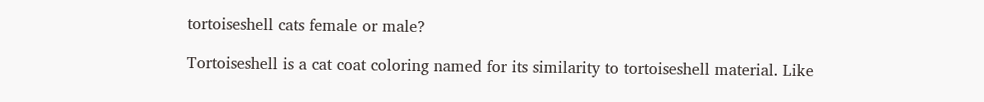tortoiseshell cats female or male?

Tortoiseshell is a cat coat coloring named for its similarity to tortoiseshell material. Like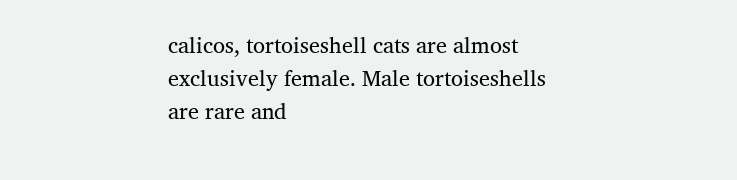calicos, tortoiseshell cats are almost exclusively female. Male tortoiseshells are rare and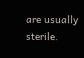are usually sterile.